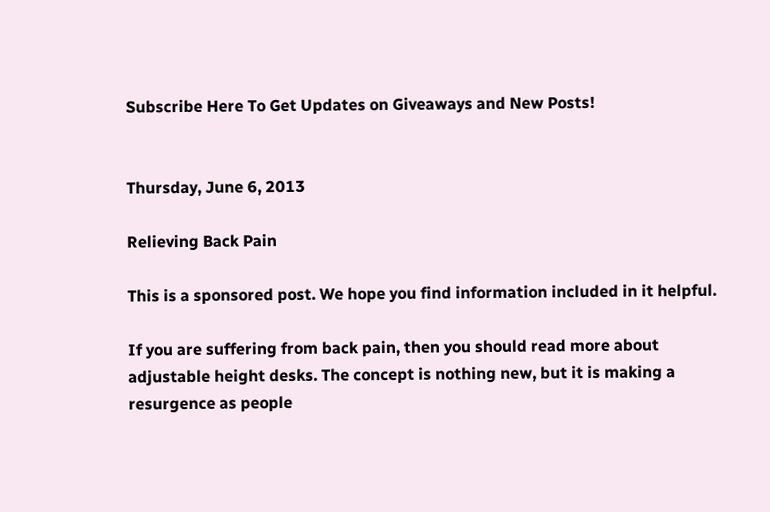Subscribe Here To Get Updates on Giveaways and New Posts!


Thursday, June 6, 2013

Relieving Back Pain

This is a sponsored post. We hope you find information included in it helpful.

If you are suffering from back pain, then you should read more about adjustable height desks. The concept is nothing new, but it is making a resurgence as people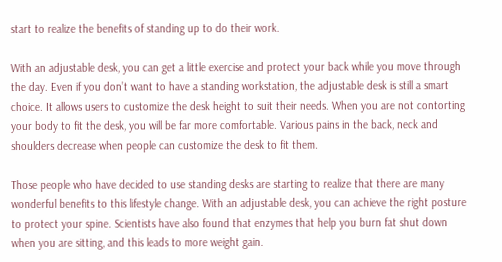start to realize the benefits of standing up to do their work.

With an adjustable desk, you can get a little exercise and protect your back while you move through the day. Even if you don’t want to have a standing workstation, the adjustable desk is still a smart choice. It allows users to customize the desk height to suit their needs. When you are not contorting your body to fit the desk, you will be far more comfortable. Various pains in the back, neck and shoulders decrease when people can customize the desk to fit them.

Those people who have decided to use standing desks are starting to realize that there are many wonderful benefits to this lifestyle change. With an adjustable desk, you can achieve the right posture to protect your spine. Scientists have also found that enzymes that help you burn fat shut down when you are sitting, and this leads to more weight gain.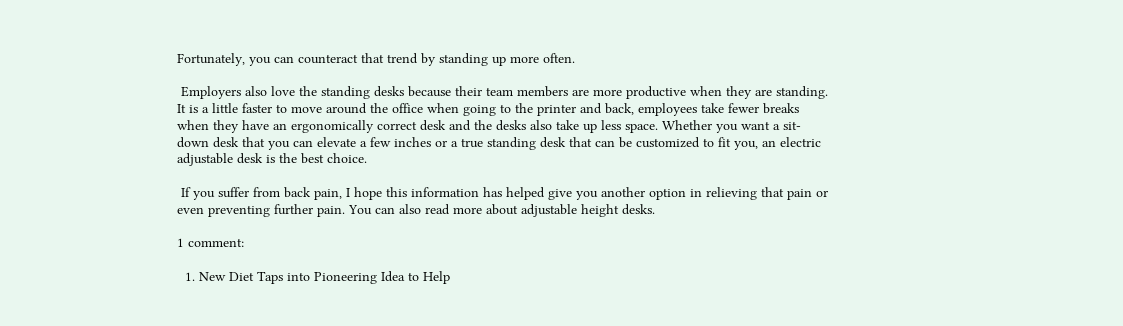Fortunately, you can counteract that trend by standing up more often.

 Employers also love the standing desks because their team members are more productive when they are standing. It is a little faster to move around the office when going to the printer and back, employees take fewer breaks when they have an ergonomically correct desk and the desks also take up less space. Whether you want a sit-down desk that you can elevate a few inches or a true standing desk that can be customized to fit you, an electric adjustable desk is the best choice.

 If you suffer from back pain, I hope this information has helped give you another option in relieving that pain or even preventing further pain. You can also read more about adjustable height desks.

1 comment:

  1. New Diet Taps into Pioneering Idea to Help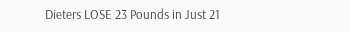Dieters LOSE 23 Pounds in Just 21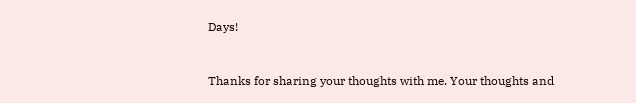Days!


Thanks for sharing your thoughts with me. Your thoughts and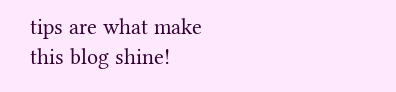tips are what make this blog shine!